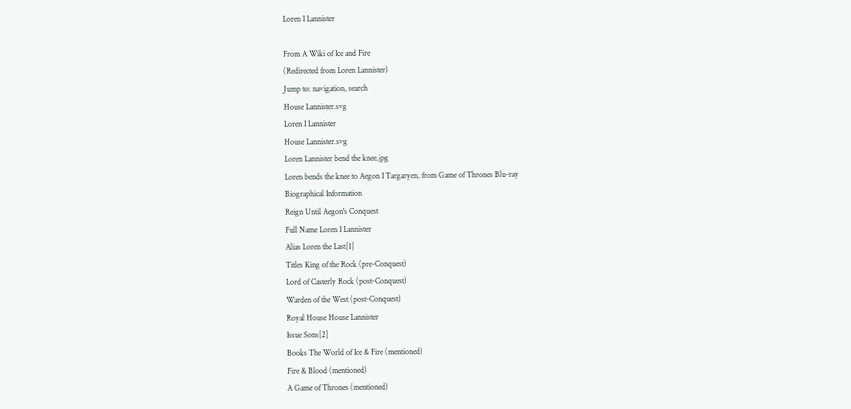Loren I Lannister

From A Wiki of Ice and Fire
(Redirected from Loren Lannister)
Jump to: navigation, search
House Lannister.svg
Loren I Lannister
House Lannister.svg
Loren Lannister bend the knee.jpg
Loren bends the knee to Aegon I Targaryen, from Game of Thrones Blu-ray
Biographical Information
Reign Until Aegon's Conquest
Full Name Loren I Lannister
Alias Loren the Last[1]
Titles King of the Rock (pre-Conquest)
Lord of Casterly Rock (post-Conquest)
Warden of the West (post-Conquest)
Royal House House Lannister
Issue Sons[2]
Books The World of Ice & Fire (mentioned)
Fire & Blood (mentioned)
A Game of Thrones (mentioned)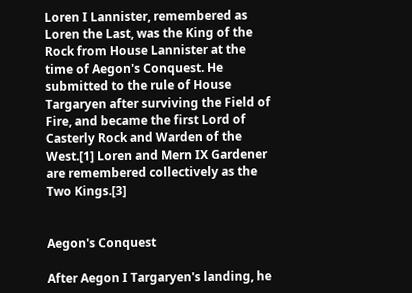Loren I Lannister, remembered as Loren the Last, was the King of the Rock from House Lannister at the time of Aegon's Conquest. He submitted to the rule of House Targaryen after surviving the Field of Fire, and became the first Lord of Casterly Rock and Warden of the West.[1] Loren and Mern IX Gardener are remembered collectively as the Two Kings.[3]


Aegon's Conquest

After Aegon I Targaryen's landing, he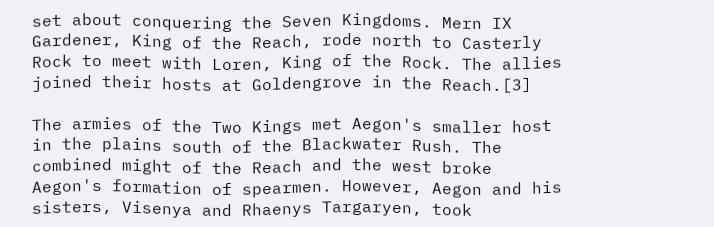set about conquering the Seven Kingdoms. Mern IX Gardener, King of the Reach, rode north to Casterly Rock to meet with Loren, King of the Rock. The allies joined their hosts at Goldengrove in the Reach.[3]

The armies of the Two Kings met Aegon's smaller host in the plains south of the Blackwater Rush. The combined might of the Reach and the west broke Aegon's formation of spearmen. However, Aegon and his sisters, Visenya and Rhaenys Targaryen, took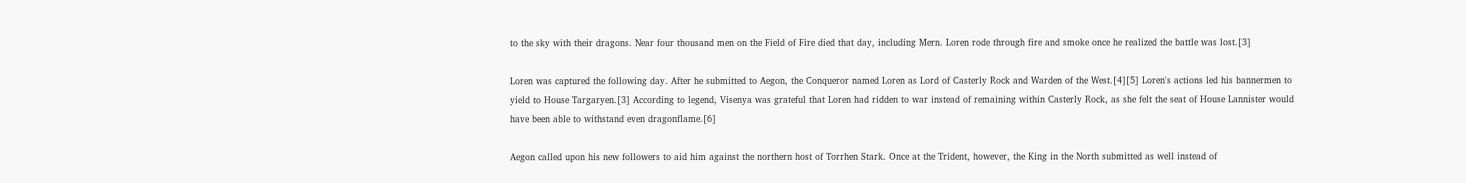to the sky with their dragons. Near four thousand men on the Field of Fire died that day, including Mern. Loren rode through fire and smoke once he realized the battle was lost.[3]

Loren was captured the following day. After he submitted to Aegon, the Conqueror named Loren as Lord of Casterly Rock and Warden of the West.[4][5] Loren's actions led his bannermen to yield to House Targaryen.[3] According to legend, Visenya was grateful that Loren had ridden to war instead of remaining within Casterly Rock, as she felt the seat of House Lannister would have been able to withstand even dragonflame.[6]

Aegon called upon his new followers to aid him against the northern host of Torrhen Stark. Once at the Trident, however, the King in the North submitted as well instead of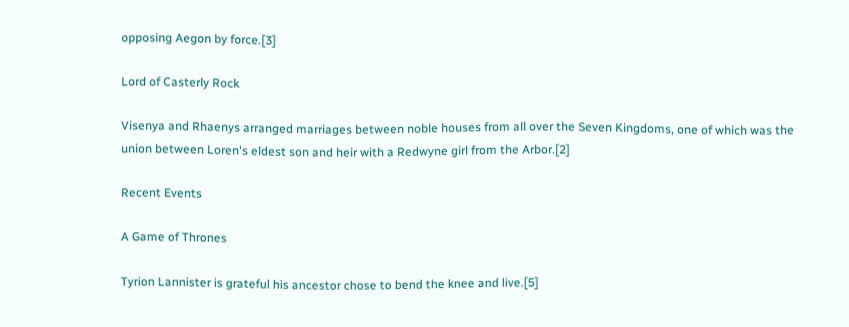opposing Aegon by force.[3]

Lord of Casterly Rock

Visenya and Rhaenys arranged marriages between noble houses from all over the Seven Kingdoms, one of which was the union between Loren's eldest son and heir with a Redwyne girl from the Arbor.[2]

Recent Events

A Game of Thrones

Tyrion Lannister is grateful his ancestor chose to bend the knee and live.[5]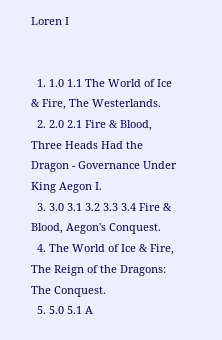Loren I


  1. 1.0 1.1 The World of Ice & Fire, The Westerlands.
  2. 2.0 2.1 Fire & Blood, Three Heads Had the Dragon - Governance Under King Aegon I.
  3. 3.0 3.1 3.2 3.3 3.4 Fire & Blood, Aegon's Conquest.
  4. The World of Ice & Fire, The Reign of the Dragons: The Conquest.
  5. 5.0 5.1 A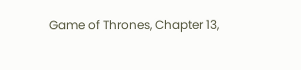Game of Thrones, Chapter 13,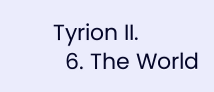Tyrion II.
  6. The World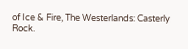of Ice & Fire, The Westerlands: Casterly Rock.